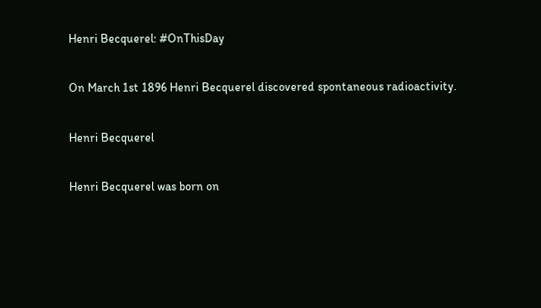Henri Becquerel: #OnThisDay

On March 1st 1896 Henri Becquerel discovered spontaneous radioactivity.

Henri Becquerel

Henri Becquerel was born on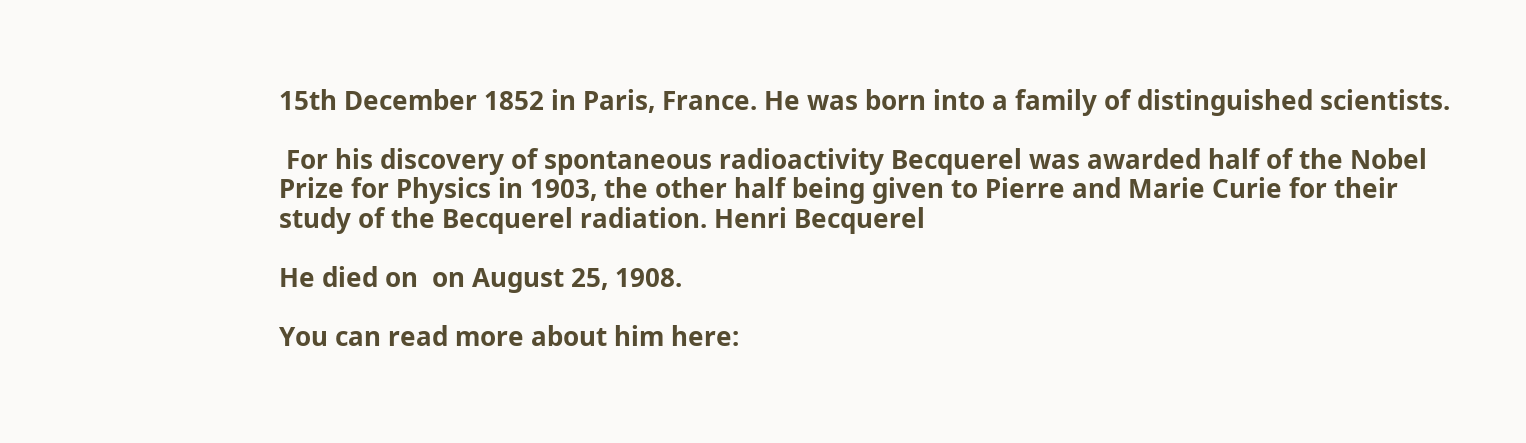15th December 1852 in Paris, France. He was born into a family of distinguished scientists.

 For his discovery of spontaneous radioactivity Becquerel was awarded half of the Nobel Prize for Physics in 1903, the other half being given to Pierre and Marie Curie for their study of the Becquerel radiation. Henri Becquerel

He died on  on August 25, 1908.

You can read more about him here: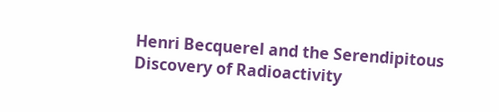Henri Becquerel and the Serendipitous Discovery of Radioactivity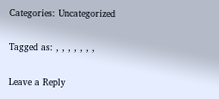Categories: Uncategorized

Tagged as: , , , , , , ,

Leave a Reply